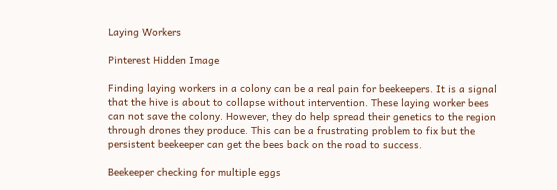Laying Workers

Pinterest Hidden Image

Finding laying workers in a colony can be a real pain for beekeepers. It is a signal that the hive is about to collapse without intervention. These laying worker bees can not save the colony. However, they do help spread their genetics to the region through drones they produce. This can be a frustrating problem to fix but the persistent beekeeper can get the bees back on the road to success.

Beekeeper checking for multiple eggs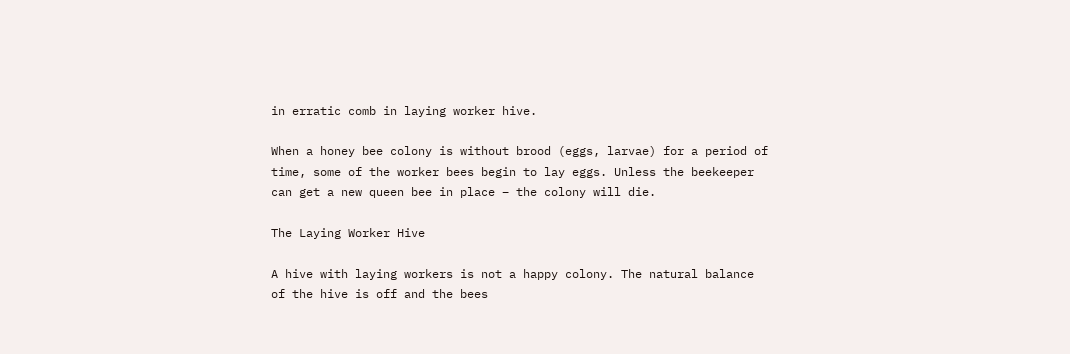in erratic comb in laying worker hive.

When a honey bee colony is without brood (eggs, larvae) for a period of time, some of the worker bees begin to lay eggs. Unless the beekeeper can get a new queen bee in place – the colony will die.

The Laying Worker Hive

A hive with laying workers is not a happy colony. The natural balance of the hive is off and the bees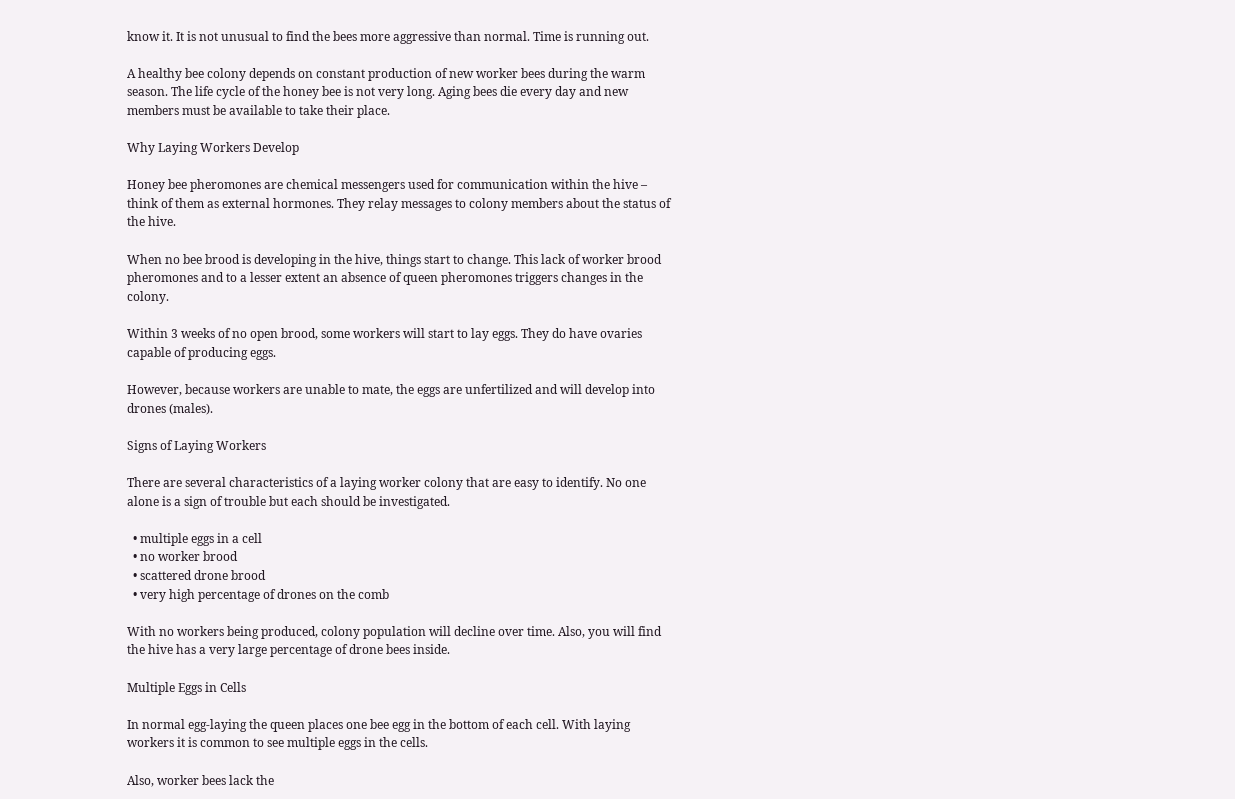know it. It is not unusual to find the bees more aggressive than normal. Time is running out.

A healthy bee colony depends on constant production of new worker bees during the warm season. The life cycle of the honey bee is not very long. Aging bees die every day and new members must be available to take their place.

Why Laying Workers Develop

Honey bee pheromones are chemical messengers used for communication within the hive – think of them as external hormones. They relay messages to colony members about the status of the hive.

When no bee brood is developing in the hive, things start to change. This lack of worker brood pheromones and to a lesser extent an absence of queen pheromones triggers changes in the colony.

Within 3 weeks of no open brood, some workers will start to lay eggs. They do have ovaries capable of producing eggs.

However, because workers are unable to mate, the eggs are unfertilized and will develop into drones (males).

Signs of Laying Workers

There are several characteristics of a laying worker colony that are easy to identify. No one alone is a sign of trouble but each should be investigated.

  • multiple eggs in a cell
  • no worker brood
  • scattered drone brood
  • very high percentage of drones on the comb

With no workers being produced, colony population will decline over time. Also, you will find the hive has a very large percentage of drone bees inside.

Multiple Eggs in Cells

In normal egg-laying the queen places one bee egg in the bottom of each cell. With laying workers it is common to see multiple eggs in the cells.

Also, worker bees lack the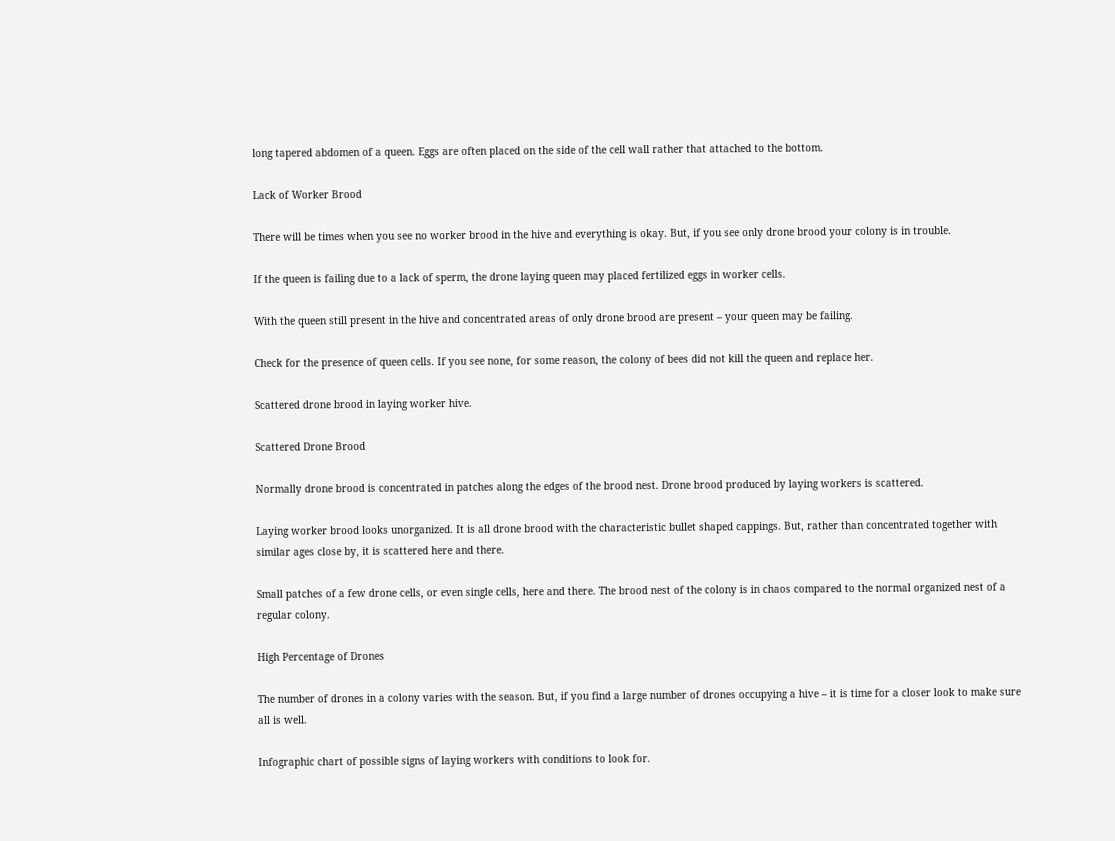long tapered abdomen of a queen. Eggs are often placed on the side of the cell wall rather that attached to the bottom.

Lack of Worker Brood

There will be times when you see no worker brood in the hive and everything is okay. But, if you see only drone brood your colony is in trouble.

If the queen is failing due to a lack of sperm, the drone laying queen may placed fertilized eggs in worker cells.

With the queen still present in the hive and concentrated areas of only drone brood are present – your queen may be failing.

Check for the presence of queen cells. If you see none, for some reason, the colony of bees did not kill the queen and replace her.

Scattered drone brood in laying worker hive.

Scattered Drone Brood

Normally drone brood is concentrated in patches along the edges of the brood nest. Drone brood produced by laying workers is scattered.

Laying worker brood looks unorganized. It is all drone brood with the characteristic bullet shaped cappings. But, rather than concentrated together with similar ages close by, it is scattered here and there.

Small patches of a few drone cells, or even single cells, here and there. The brood nest of the colony is in chaos compared to the normal organized nest of a regular colony.

High Percentage of Drones

The number of drones in a colony varies with the season. But, if you find a large number of drones occupying a hive – it is time for a closer look to make sure all is well.

Infographic chart of possible signs of laying workers with conditions to look for.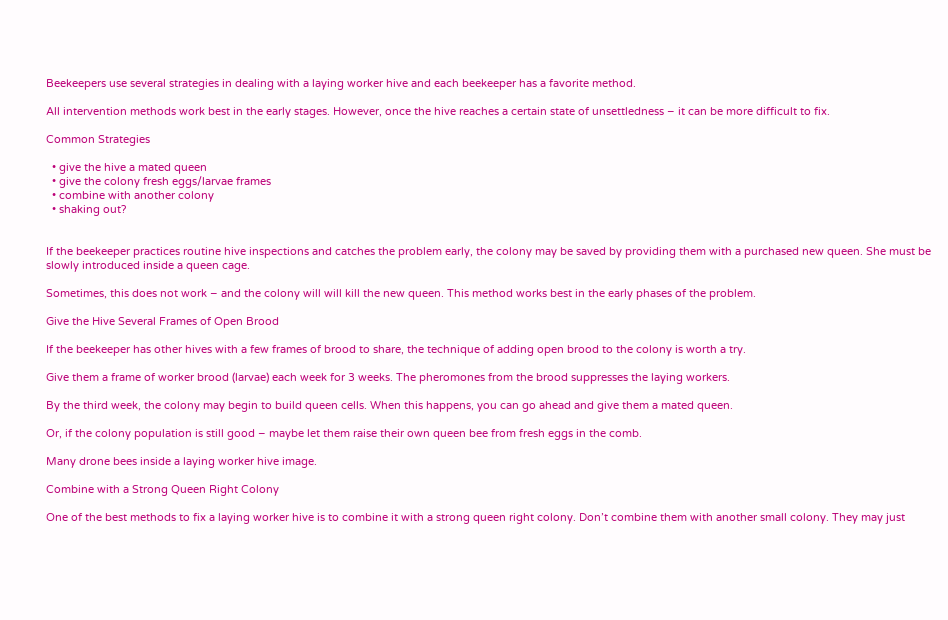Beekeepers use several strategies in dealing with a laying worker hive and each beekeeper has a favorite method.

All intervention methods work best in the early stages. However, once the hive reaches a certain state of unsettledness – it can be more difficult to fix.

Common Strategies

  • give the hive a mated queen
  • give the colony fresh eggs/larvae frames
  • combine with another colony
  • shaking out?


If the beekeeper practices routine hive inspections and catches the problem early, the colony may be saved by providing them with a purchased new queen. She must be slowly introduced inside a queen cage.

Sometimes, this does not work – and the colony will will kill the new queen. This method works best in the early phases of the problem.

Give the Hive Several Frames of Open Brood

If the beekeeper has other hives with a few frames of brood to share, the technique of adding open brood to the colony is worth a try.

Give them a frame of worker brood (larvae) each week for 3 weeks. The pheromones from the brood suppresses the laying workers.

By the third week, the colony may begin to build queen cells. When this happens, you can go ahead and give them a mated queen.

Or, if the colony population is still good – maybe let them raise their own queen bee from fresh eggs in the comb.

Many drone bees inside a laying worker hive image.

Combine with a Strong Queen Right Colony

One of the best methods to fix a laying worker hive is to combine it with a strong queen right colony. Don’t combine them with another small colony. They may just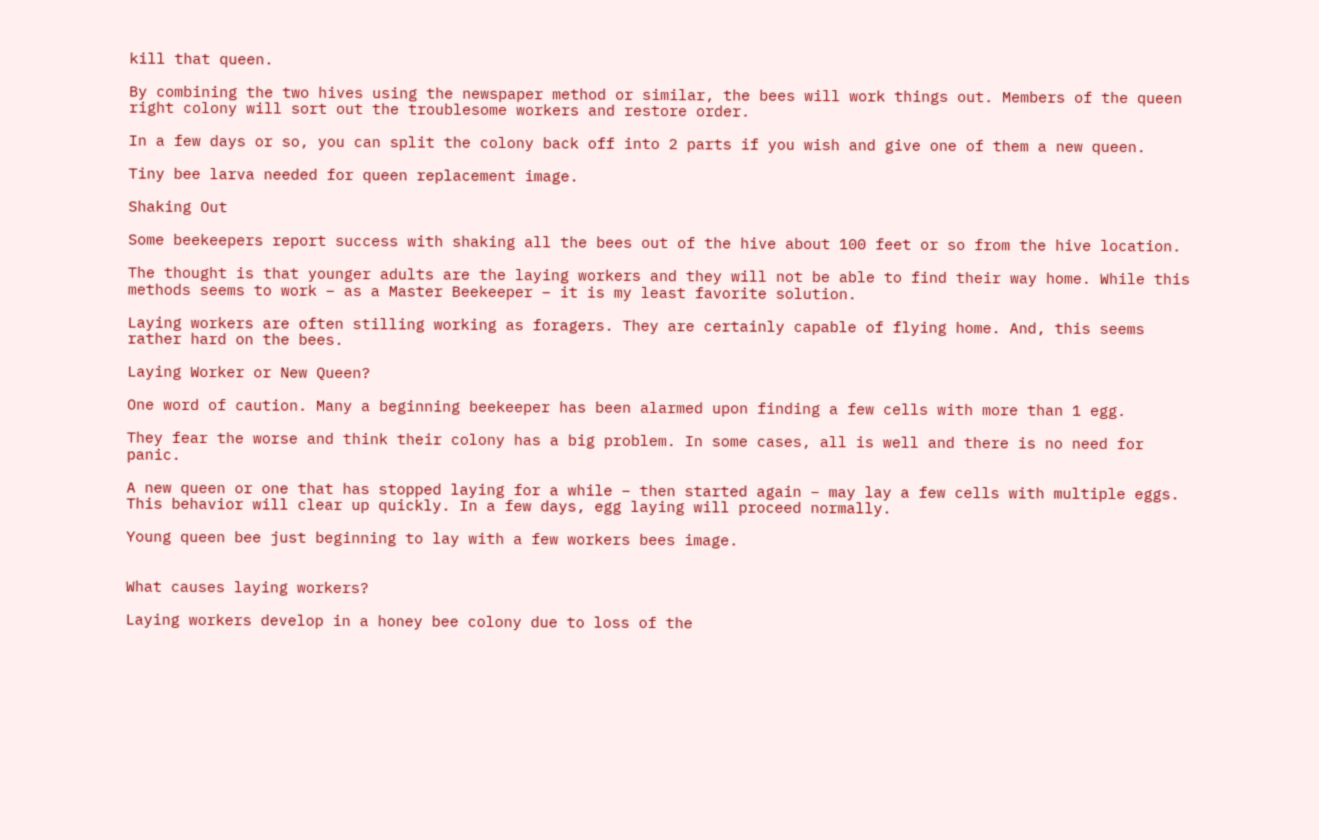kill that queen.

By combining the two hives using the newspaper method or similar, the bees will work things out. Members of the queen right colony will sort out the troublesome workers and restore order.

In a few days or so, you can split the colony back off into 2 parts if you wish and give one of them a new queen.

Tiny bee larva needed for queen replacement image.

Shaking Out

Some beekeepers report success with shaking all the bees out of the hive about 100 feet or so from the hive location.

The thought is that younger adults are the laying workers and they will not be able to find their way home. While this methods seems to work – as a Master Beekeeper – it is my least favorite solution.

Laying workers are often stilling working as foragers. They are certainly capable of flying home. And, this seems rather hard on the bees.

Laying Worker or New Queen?

One word of caution. Many a beginning beekeeper has been alarmed upon finding a few cells with more than 1 egg.

They fear the worse and think their colony has a big problem. In some cases, all is well and there is no need for panic.

A new queen or one that has stopped laying for a while – then started again – may lay a few cells with multiple eggs. This behavior will clear up quickly. In a few days, egg laying will proceed normally.

Young queen bee just beginning to lay with a few workers bees image.


What causes laying workers?

Laying workers develop in a honey bee colony due to loss of the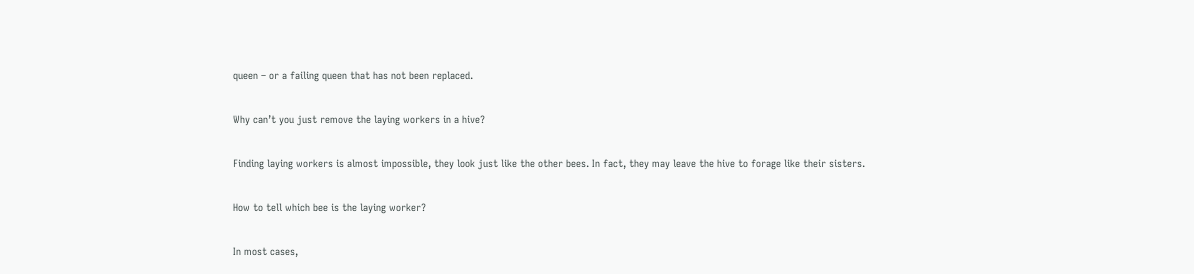queen – or a failing queen that has not been replaced.

Why can’t you just remove the laying workers in a hive?

Finding laying workers is almost impossible, they look just like the other bees. In fact, they may leave the hive to forage like their sisters.

How to tell which bee is the laying worker?

In most cases,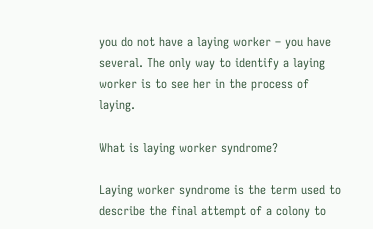you do not have a laying worker – you have several. The only way to identify a laying worker is to see her in the process of laying.

What is laying worker syndrome?

Laying worker syndrome is the term used to describe the final attempt of a colony to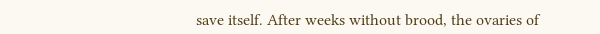save itself. After weeks without brood, the ovaries of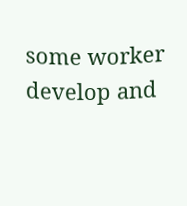some worker develop and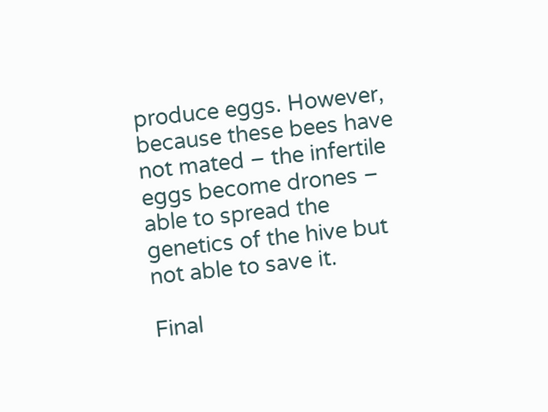produce eggs. However, because these bees have not mated – the infertile eggs become drones – able to spread the genetics of the hive but not able to save it.

Final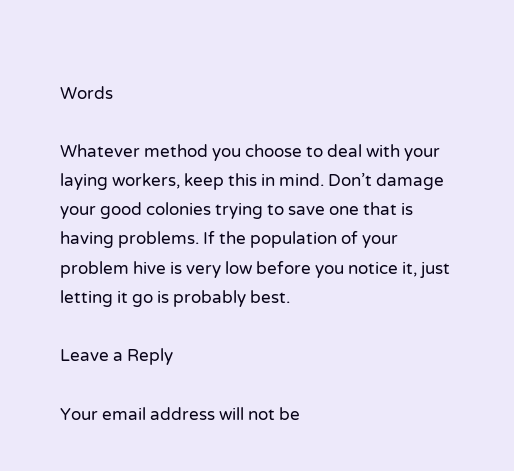Words

Whatever method you choose to deal with your laying workers, keep this in mind. Don’t damage your good colonies trying to save one that is having problems. If the population of your problem hive is very low before you notice it, just letting it go is probably best.

Leave a Reply

Your email address will not be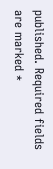published. Required fields are marked *